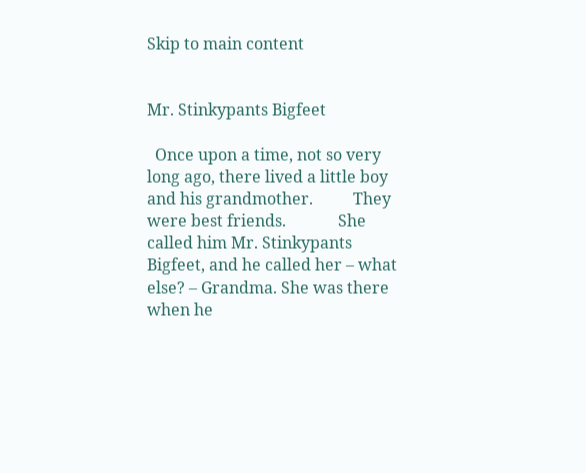Skip to main content


Mr. Stinkypants Bigfeet

  Once upon a time, not so very long ago, there lived a little boy and his grandmother.          They were best friends.             She called him Mr. Stinkypants Bigfeet, and he called her – what else? – Grandma. She was there when he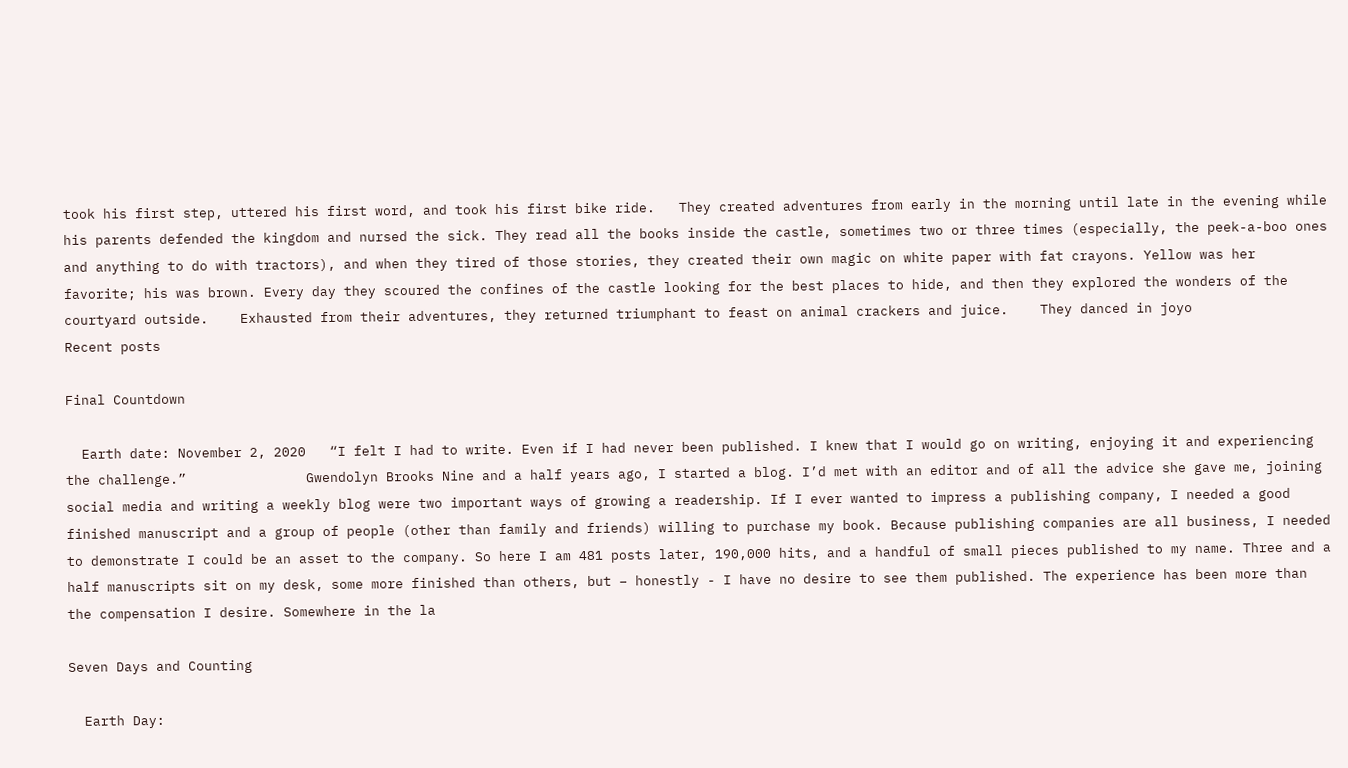took his first step, uttered his first word, and took his first bike ride.   They created adventures from early in the morning until late in the evening while his parents defended the kingdom and nursed the sick. They read all the books inside the castle, sometimes two or three times (especially, the peek-a-boo ones and anything to do with tractors), and when they tired of those stories, they created their own magic on white paper with fat crayons. Yellow was her favorite; his was brown. Every day they scoured the confines of the castle looking for the best places to hide, and then they explored the wonders of the courtyard outside.    Exhausted from their adventures, they returned triumphant to feast on animal crackers and juice.    They danced in joyo
Recent posts

Final Countdown

  Earth date: November 2, 2020   “I felt I had to write. Even if I had never been published. I knew that I would go on writing, enjoying it and experiencing the challenge.”               Gwendolyn Brooks Nine and a half years ago, I started a blog. I’d met with an editor and of all the advice she gave me, joining social media and writing a weekly blog were two important ways of growing a readership. If I ever wanted to impress a publishing company, I needed a good finished manuscript and a group of people (other than family and friends) willing to purchase my book. Because publishing companies are all business, I needed to demonstrate I could be an asset to the company. So here I am 481 posts later, 190,000 hits, and a handful of small pieces published to my name. Three and a half manuscripts sit on my desk, some more finished than others, but – honestly - I have no desire to see them published. The experience has been more than the compensation I desire. Somewhere in the la

Seven Days and Counting

  Earth Day: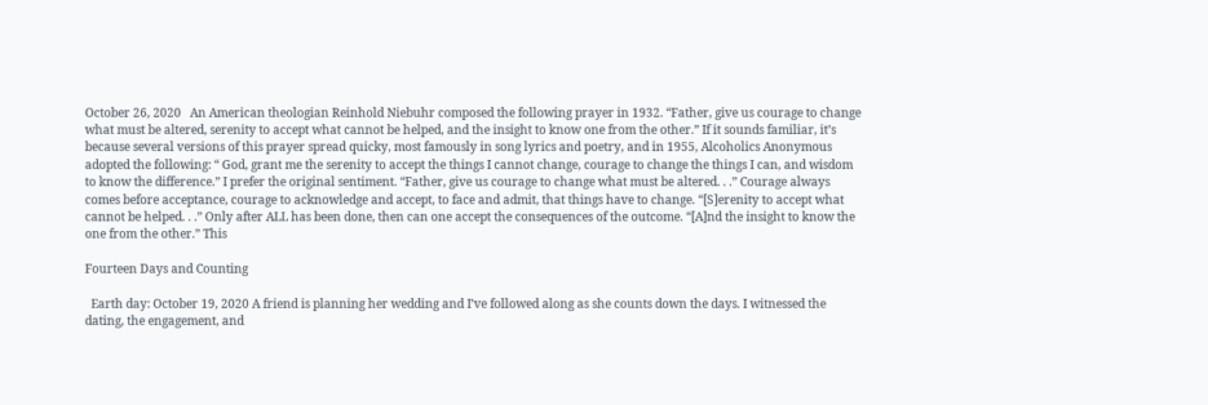October 26, 2020   An American theologian Reinhold Niebuhr composed the following prayer in 1932. “Father, give us courage to change what must be altered, serenity to accept what cannot be helped, and the insight to know one from the other.” If it sounds familiar, it’s because several versions of this prayer spread quicky, most famously in song lyrics and poetry, and in 1955, Alcoholics Anonymous adopted the following: “ God, grant me the serenity to accept the things I cannot change, courage to change the things I can, and wisdom to know the difference.” I prefer the original sentiment. “Father, give us courage to change what must be altered. . .” Courage always comes before acceptance, courage to acknowledge and accept, to face and admit, that things have to change. “[S]erenity to accept what cannot be helped. . .” Only after ALL has been done, then can one accept the consequences of the outcome. “[A]nd the insight to know the one from the other.” This

Fourteen Days and Counting

  Earth day: October 19, 2020 A friend is planning her wedding and I’ve followed along as she counts down the days. I witnessed the dating, the engagement, and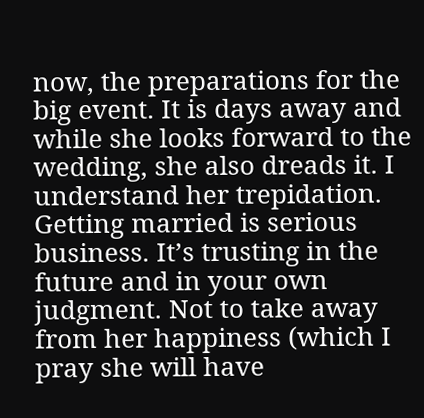now, the preparations for the big event. It is days away and while she looks forward to the wedding, she also dreads it. I understand her trepidation. Getting married is serious business. It’s trusting in the future and in your own judgment. Not to take away from her happiness (which I pray she will have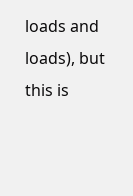loads and loads), but this is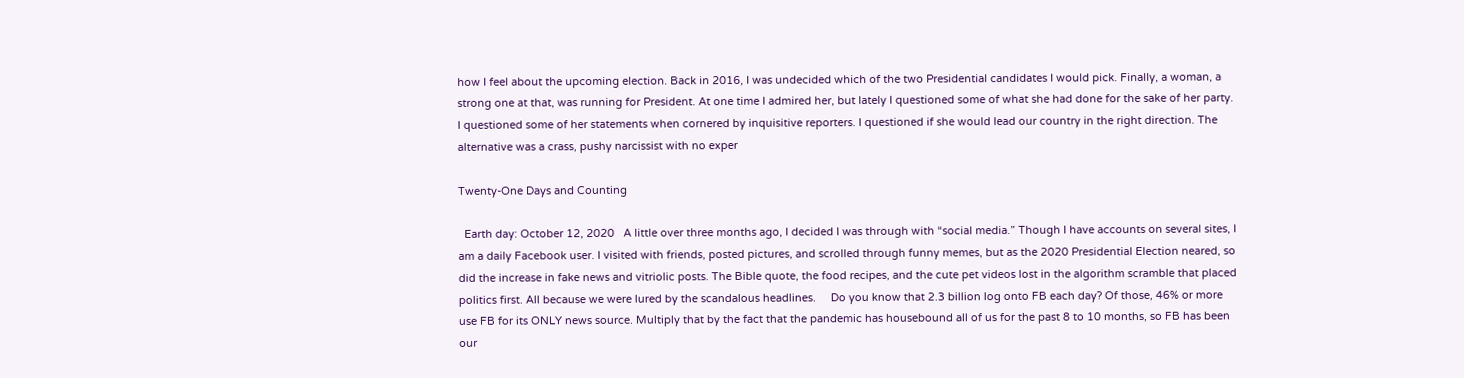how I feel about the upcoming election. Back in 2016, I was undecided which of the two Presidential candidates I would pick. Finally, a woman, a strong one at that, was running for President. At one time I admired her, but lately I questioned some of what she had done for the sake of her party. I questioned some of her statements when cornered by inquisitive reporters. I questioned if she would lead our country in the right direction. The alternative was a crass, pushy narcissist with no exper

Twenty-One Days and Counting

  Earth day: October 12, 2020   A little over three months ago, I decided I was through with “social media.” Though I have accounts on several sites, I am a daily Facebook user. I visited with friends, posted pictures, and scrolled through funny memes, but as the 2020 Presidential Election neared, so did the increase in fake news and vitriolic posts. The Bible quote, the food recipes, and the cute pet videos lost in the algorithm scramble that placed politics first. All because we were lured by the scandalous headlines.     Do you know that 2.3 billion log onto FB each day? Of those, 46% or more use FB for its ONLY news source. Multiply that by the fact that the pandemic has housebound all of us for the past 8 to 10 months, so FB has been our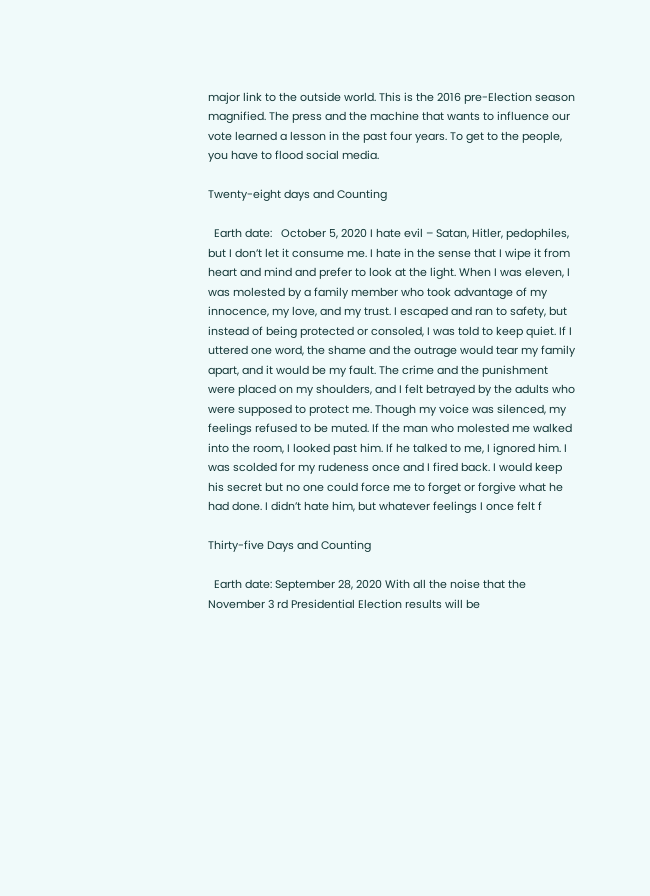major link to the outside world. This is the 2016 pre-Election season magnified. The press and the machine that wants to influence our vote learned a lesson in the past four years. To get to the people, you have to flood social media.

Twenty-eight days and Counting

  Earth date:   October 5, 2020 I hate evil – Satan, Hitler, pedophiles, but I don’t let it consume me. I hate in the sense that I wipe it from heart and mind and prefer to look at the light. When I was eleven, I was molested by a family member who took advantage of my innocence, my love, and my trust. I escaped and ran to safety, but instead of being protected or consoled, I was told to keep quiet. If I uttered one word, the shame and the outrage would tear my family apart, and it would be my fault. The crime and the punishment were placed on my shoulders, and I felt betrayed by the adults who were supposed to protect me. Though my voice was silenced, my feelings refused to be muted. If the man who molested me walked into the room, I looked past him. If he talked to me, I ignored him. I was scolded for my rudeness once and I fired back. I would keep his secret but no one could force me to forget or forgive what he had done. I didn’t hate him, but whatever feelings I once felt f

Thirty-five Days and Counting

  Earth date: September 28, 2020 With all the noise that the November 3 rd Presidential Election results will be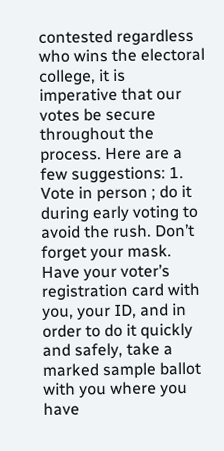contested regardless who wins the electoral college, it is imperative that our votes be secure throughout the process. Here are a few suggestions: 1.      Vote in person ; do it during early voting to avoid the rush. Don’t forget your mask. Have your voter’s registration card with you, your ID, and in order to do it quickly and safely, take a marked sample ballot with you where you have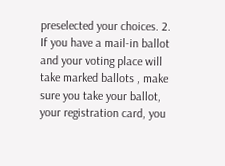preselected your choices. 2.      If you have a mail-in ballot and your voting place will take marked ballots , make sure you take your ballot, your registration card, you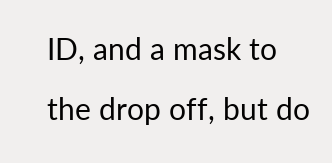ID, and a mask to the drop off, but do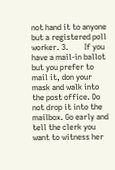not hand it to anyone but a registered poll worker. 3.        If you have a mail-in ballot but you prefer to mail it, don your mask and walk into the post office. Do not drop it into the mailbox. Go early and tell the clerk you want to witness her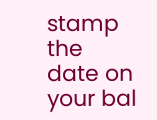stamp the date on your bal